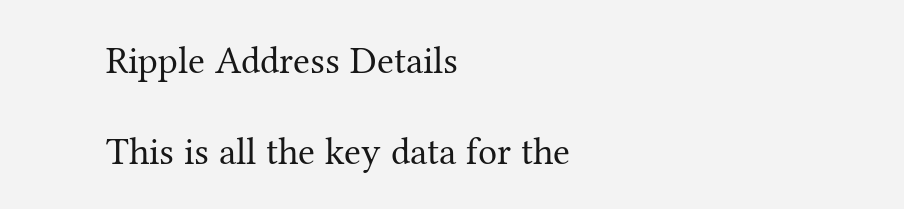Ripple Address Details

This is all the key data for the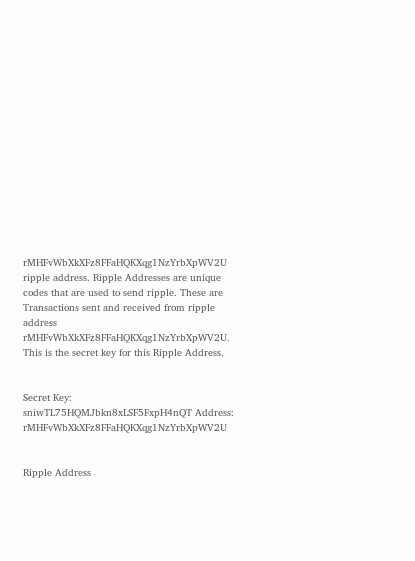rMHFvWbXkXFz8FFaHQKXqg1NzYrbXpWV2U ripple address. Ripple Addresses are unique codes that are used to send ripple. These are Transactions sent and received from ripple address rMHFvWbXkXFz8FFaHQKXqg1NzYrbXpWV2U. This is the secret key for this Ripple Address.


Secret Key: sniwTL75HQMJbkn8xLSF5FxpH4nQT Address: rMHFvWbXkXFz8FFaHQKXqg1NzYrbXpWV2U


Ripple Address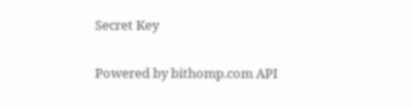Secret Key

Powered by bithomp.com API